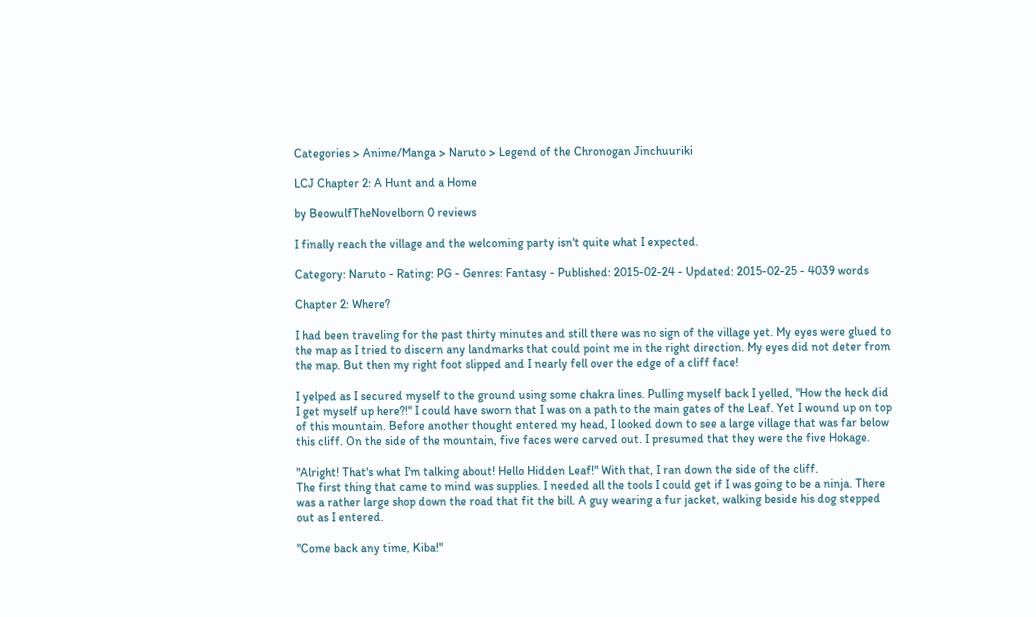Categories > Anime/Manga > Naruto > Legend of the Chronogan Jinchuuriki

LCJ Chapter 2: A Hunt and a Home

by BeowulfTheNovelborn 0 reviews

I finally reach the village and the welcoming party isn't quite what I expected.

Category: Naruto - Rating: PG - Genres: Fantasy - Published: 2015-02-24 - Updated: 2015-02-25 - 4039 words

Chapter 2: Where?

I had been traveling for the past thirty minutes and still there was no sign of the village yet. My eyes were glued to the map as I tried to discern any landmarks that could point me in the right direction. My eyes did not deter from the map. But then my right foot slipped and I nearly fell over the edge of a cliff face!

I yelped as I secured myself to the ground using some chakra lines. Pulling myself back I yelled, "How the heck did I get myself up here?!" I could have sworn that I was on a path to the main gates of the Leaf. Yet I wound up on top of this mountain. Before another thought entered my head, I looked down to see a large village that was far below this cliff. On the side of the mountain, five faces were carved out. I presumed that they were the five Hokage.

"Alright! That's what I'm talking about! Hello Hidden Leaf!" With that, I ran down the side of the cliff.
The first thing that came to mind was supplies. I needed all the tools I could get if I was going to be a ninja. There was a rather large shop down the road that fit the bill. A guy wearing a fur jacket, walking beside his dog stepped out as I entered.

"Come back any time, Kiba!"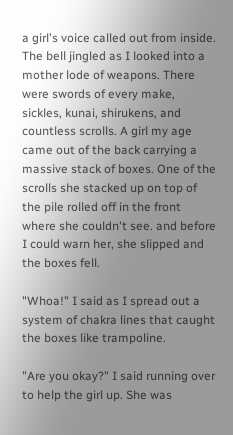a girl's voice called out from inside. The bell jingled as I looked into a mother lode of weapons. There were swords of every make, sickles, kunai, shirukens, and countless scrolls. A girl my age came out of the back carrying a massive stack of boxes. One of the scrolls she stacked up on top of the pile rolled off in the front where she couldn't see. and before I could warn her, she slipped and the boxes fell.

"Whoa!" I said as I spread out a system of chakra lines that caught the boxes like trampoline.

"Are you okay?" I said running over to help the girl up. She was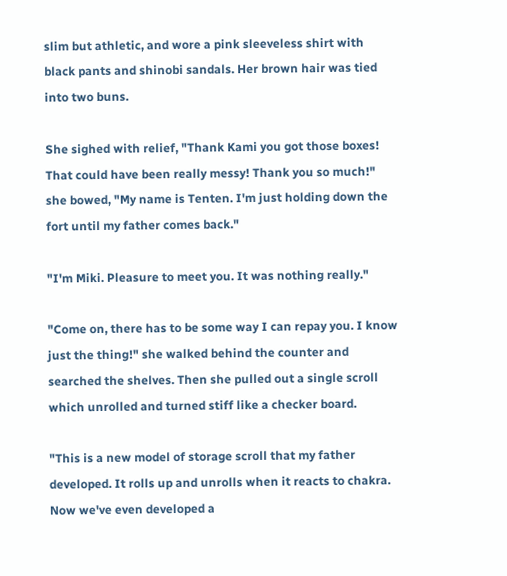slim but athletic, and wore a pink sleeveless shirt with black pants and shinobi sandals. Her brown hair was tied into two buns.

She sighed with relief, "Thank Kami you got those boxes! That could have been really messy! Thank you so much!" she bowed, "My name is Tenten. I'm just holding down the fort until my father comes back."

"I'm Miki. Pleasure to meet you. It was nothing really."

"Come on, there has to be some way I can repay you. I know just the thing!" she walked behind the counter and searched the shelves. Then she pulled out a single scroll which unrolled and turned stiff like a checker board.

"This is a new model of storage scroll that my father developed. It rolls up and unrolls when it reacts to chakra. Now we've even developed a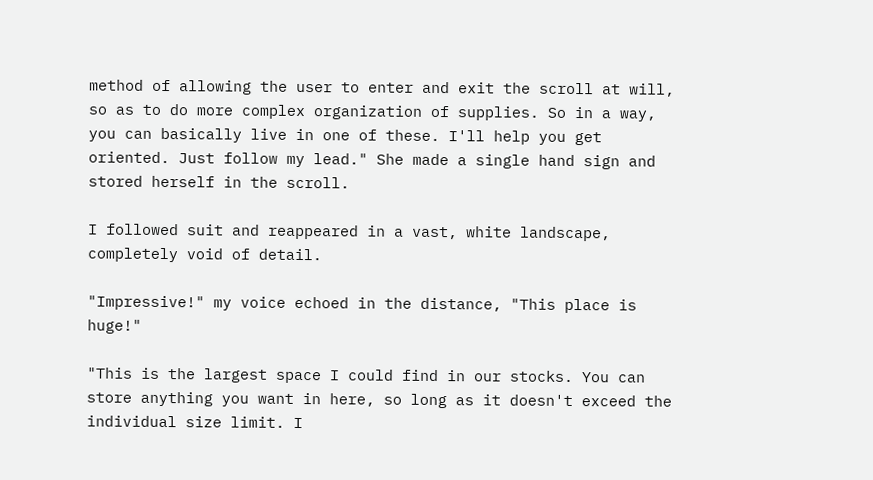method of allowing the user to enter and exit the scroll at will, so as to do more complex organization of supplies. So in a way, you can basically live in one of these. I'll help you get oriented. Just follow my lead." She made a single hand sign and stored herself in the scroll.

I followed suit and reappeared in a vast, white landscape, completely void of detail.

"Impressive!" my voice echoed in the distance, "This place is huge!"

"This is the largest space I could find in our stocks. You can store anything you want in here, so long as it doesn't exceed the individual size limit. I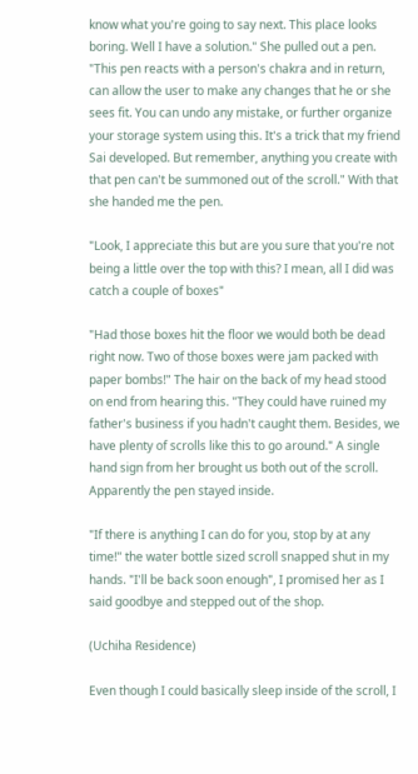know what you're going to say next. This place looks boring. Well I have a solution." She pulled out a pen. "This pen reacts with a person's chakra and in return, can allow the user to make any changes that he or she sees fit. You can undo any mistake, or further organize your storage system using this. It's a trick that my friend Sai developed. But remember, anything you create with that pen can't be summoned out of the scroll." With that she handed me the pen.

"Look, I appreciate this but are you sure that you're not being a little over the top with this? I mean, all I did was catch a couple of boxes"

"Had those boxes hit the floor we would both be dead right now. Two of those boxes were jam packed with paper bombs!" The hair on the back of my head stood on end from hearing this. "They could have ruined my father's business if you hadn't caught them. Besides, we have plenty of scrolls like this to go around." A single hand sign from her brought us both out of the scroll. Apparently the pen stayed inside.

"If there is anything I can do for you, stop by at any time!" the water bottle sized scroll snapped shut in my hands. "I'll be back soon enough", I promised her as I said goodbye and stepped out of the shop.

(Uchiha Residence)

Even though I could basically sleep inside of the scroll, I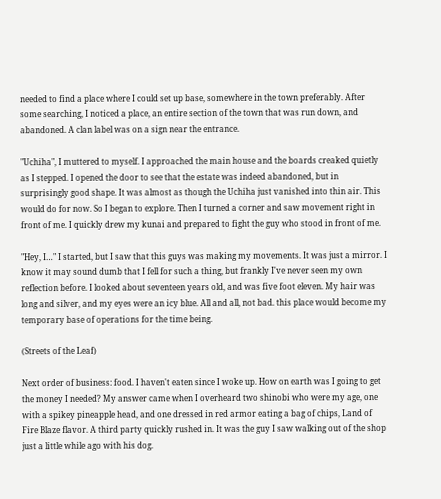needed to find a place where I could set up base, somewhere in the town preferably. After some searching, I noticed a place, an entire section of the town that was run down, and abandoned. A clan label was on a sign near the entrance.

"Uchiha", I muttered to myself. I approached the main house and the boards creaked quietly as I stepped. I opened the door to see that the estate was indeed abandoned, but in surprisingly good shape. It was almost as though the Uchiha just vanished into thin air. This would do for now. So I began to explore. Then I turned a corner and saw movement right in front of me. I quickly drew my kunai and prepared to fight the guy who stood in front of me.

"Hey, I…" I started, but I saw that this guys was making my movements. It was just a mirror. I know it may sound dumb that I fell for such a thing, but frankly I've never seen my own reflection before. I looked about seventeen years old, and was five foot eleven. My hair was long and silver, and my eyes were an icy blue. All and all, not bad. this place would become my temporary base of operations for the time being.

(Streets of the Leaf)

Next order of business: food. I haven't eaten since I woke up. How on earth was I going to get the money I needed? My answer came when I overheard two shinobi who were my age, one with a spikey pineapple head, and one dressed in red armor eating a bag of chips, Land of Fire Blaze flavor. A third party quickly rushed in. It was the guy I saw walking out of the shop just a little while ago with his dog.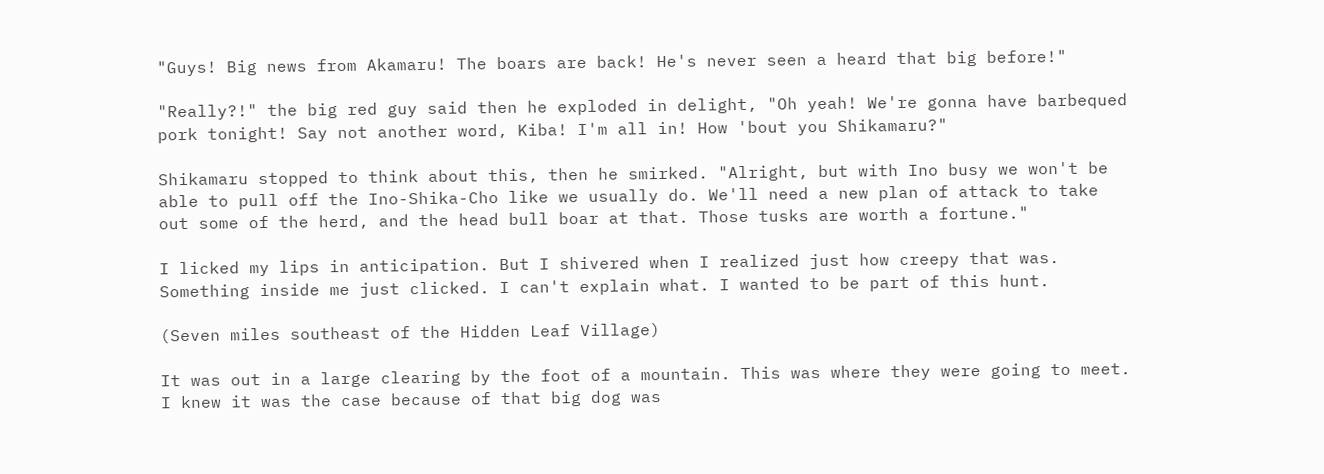"Guys! Big news from Akamaru! The boars are back! He's never seen a heard that big before!"

"Really?!" the big red guy said then he exploded in delight, "Oh yeah! We're gonna have barbequed pork tonight! Say not another word, Kiba! I'm all in! How 'bout you Shikamaru?"

Shikamaru stopped to think about this, then he smirked. "Alright, but with Ino busy we won't be able to pull off the Ino-Shika-Cho like we usually do. We'll need a new plan of attack to take out some of the herd, and the head bull boar at that. Those tusks are worth a fortune."

I licked my lips in anticipation. But I shivered when I realized just how creepy that was. Something inside me just clicked. I can't explain what. I wanted to be part of this hunt.

(Seven miles southeast of the Hidden Leaf Village)

It was out in a large clearing by the foot of a mountain. This was where they were going to meet. I knew it was the case because of that big dog was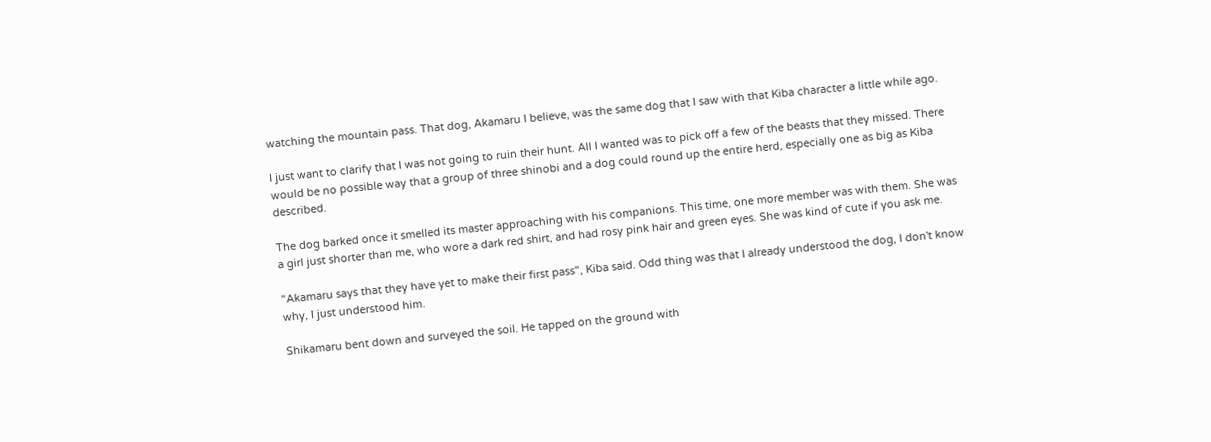watching the mountain pass. That dog, Akamaru I believe, was the same dog that I saw with that Kiba character a little while ago.

I just want to clarify that I was not going to ruin their hunt. All I wanted was to pick off a few of the beasts that they missed. There would be no possible way that a group of three shinobi and a dog could round up the entire herd, especially one as big as Kiba described.

The dog barked once it smelled its master approaching with his companions. This time, one more member was with them. She was a girl just shorter than me, who wore a dark red shirt, and had rosy pink hair and green eyes. She was kind of cute if you ask me.

"Akamaru says that they have yet to make their first pass", Kiba said. Odd thing was that I already understood the dog, I don't know why, I just understood him.

Shikamaru bent down and surveyed the soil. He tapped on the ground with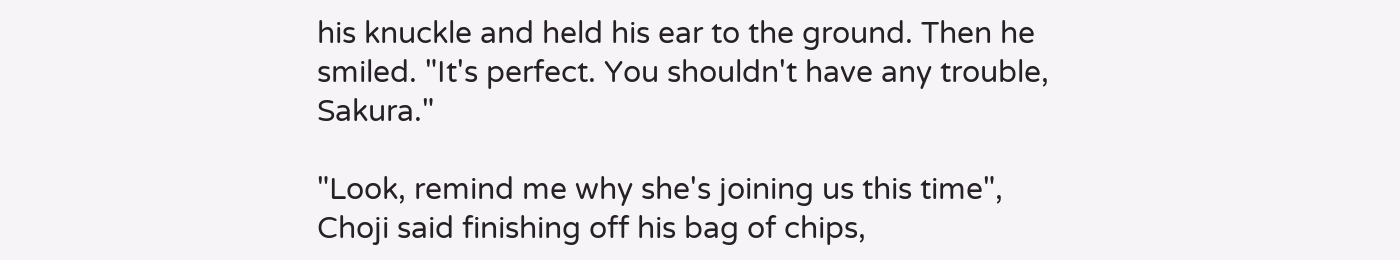his knuckle and held his ear to the ground. Then he smiled. "It's perfect. You shouldn't have any trouble, Sakura."

"Look, remind me why she's joining us this time", Choji said finishing off his bag of chips,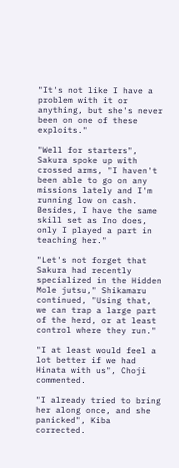"It's not like I have a problem with it or anything, but she's never been on one of these exploits."

"Well for starters", Sakura spoke up with crossed arms, "I haven't been able to go on any missions lately and I'm running low on cash. Besides, I have the same skill set as Ino does, only I played a part in teaching her."

"Let's not forget that Sakura had recently specialized in the Hidden Mole jutsu," Shikamaru continued, "Using that, we can trap a large part of the herd, or at least control where they run."

"I at least would feel a lot better if we had Hinata with us", Choji commented.

"I already tried to bring her along once, and she panicked", Kiba corrected.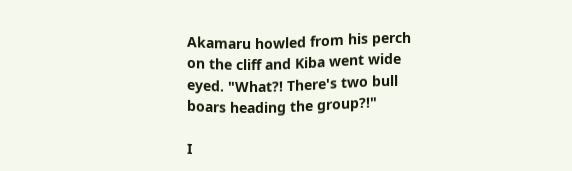Akamaru howled from his perch on the cliff and Kiba went wide eyed. "What?! There's two bull boars heading the group?!"

I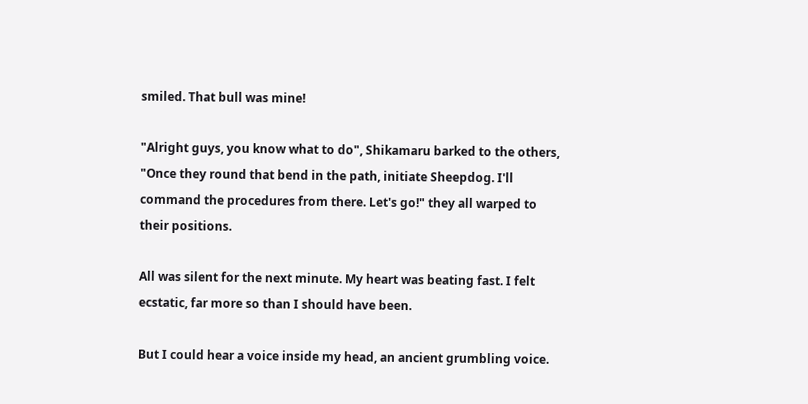smiled. That bull was mine!

"Alright guys, you know what to do", Shikamaru barked to the others, "Once they round that bend in the path, initiate Sheepdog. I'll command the procedures from there. Let's go!" they all warped to their positions.

All was silent for the next minute. My heart was beating fast. I felt ecstatic, far more so than I should have been.

But I could hear a voice inside my head, an ancient grumbling voice.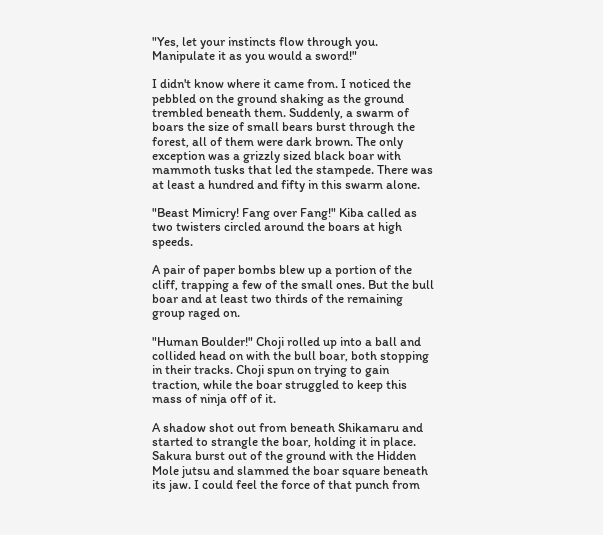"Yes, let your instincts flow through you. Manipulate it as you would a sword!"

I didn't know where it came from. I noticed the pebbled on the ground shaking as the ground trembled beneath them. Suddenly, a swarm of boars the size of small bears burst through the forest, all of them were dark brown. The only exception was a grizzly sized black boar with mammoth tusks that led the stampede. There was at least a hundred and fifty in this swarm alone.

"Beast Mimicry! Fang over Fang!" Kiba called as two twisters circled around the boars at high speeds.

A pair of paper bombs blew up a portion of the cliff, trapping a few of the small ones. But the bull boar and at least two thirds of the remaining group raged on.

"Human Boulder!" Choji rolled up into a ball and collided head on with the bull boar, both stopping in their tracks. Choji spun on trying to gain traction, while the boar struggled to keep this mass of ninja off of it.

A shadow shot out from beneath Shikamaru and started to strangle the boar, holding it in place. Sakura burst out of the ground with the Hidden Mole jutsu and slammed the boar square beneath its jaw. I could feel the force of that punch from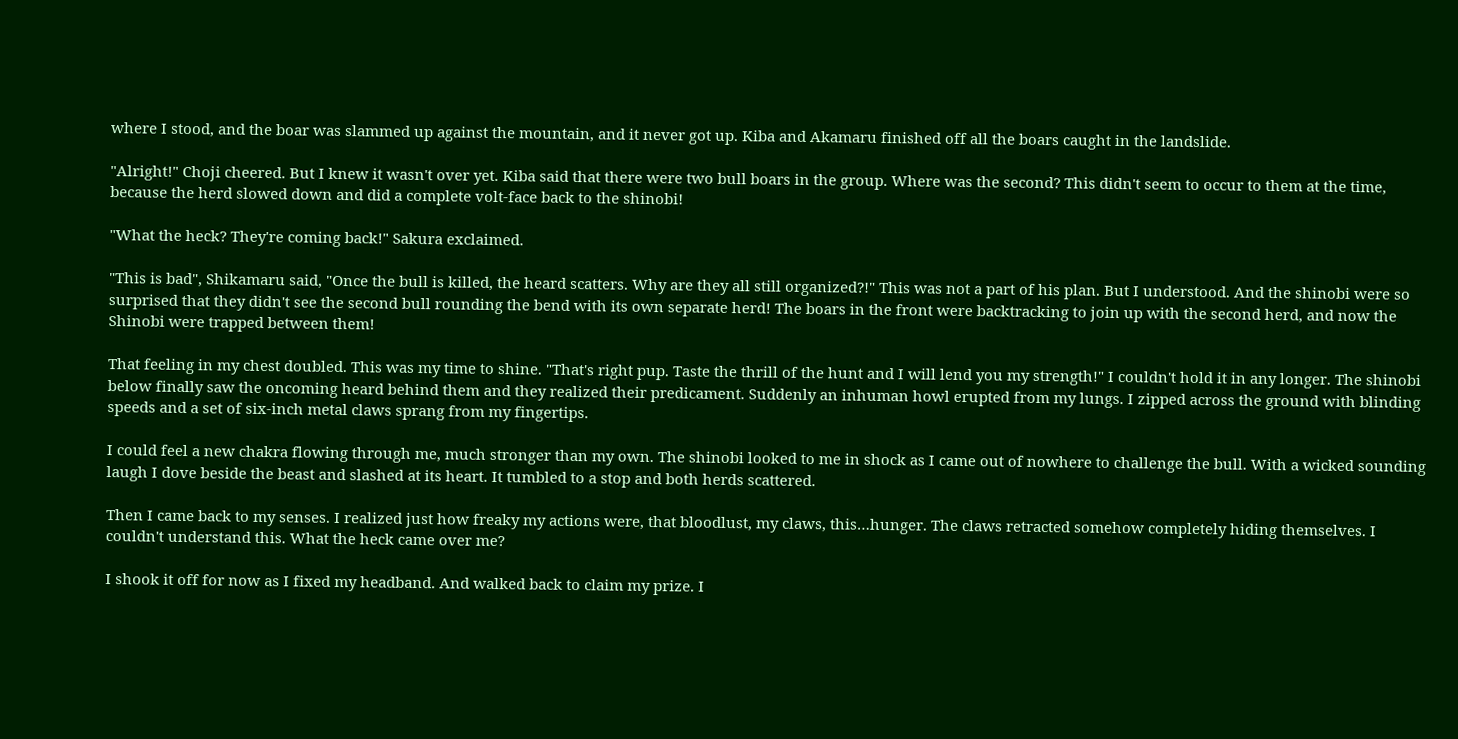where I stood, and the boar was slammed up against the mountain, and it never got up. Kiba and Akamaru finished off all the boars caught in the landslide.

"Alright!" Choji cheered. But I knew it wasn't over yet. Kiba said that there were two bull boars in the group. Where was the second? This didn't seem to occur to them at the time, because the herd slowed down and did a complete volt-face back to the shinobi!

"What the heck? They're coming back!" Sakura exclaimed.

"This is bad", Shikamaru said, "Once the bull is killed, the heard scatters. Why are they all still organized?!" This was not a part of his plan. But I understood. And the shinobi were so surprised that they didn't see the second bull rounding the bend with its own separate herd! The boars in the front were backtracking to join up with the second herd, and now the Shinobi were trapped between them!

That feeling in my chest doubled. This was my time to shine. "That's right pup. Taste the thrill of the hunt and I will lend you my strength!" I couldn't hold it in any longer. The shinobi below finally saw the oncoming heard behind them and they realized their predicament. Suddenly an inhuman howl erupted from my lungs. I zipped across the ground with blinding speeds and a set of six-inch metal claws sprang from my fingertips.

I could feel a new chakra flowing through me, much stronger than my own. The shinobi looked to me in shock as I came out of nowhere to challenge the bull. With a wicked sounding laugh I dove beside the beast and slashed at its heart. It tumbled to a stop and both herds scattered.

Then I came back to my senses. I realized just how freaky my actions were, that bloodlust, my claws, this…hunger. The claws retracted somehow completely hiding themselves. I couldn't understand this. What the heck came over me?

I shook it off for now as I fixed my headband. And walked back to claim my prize. I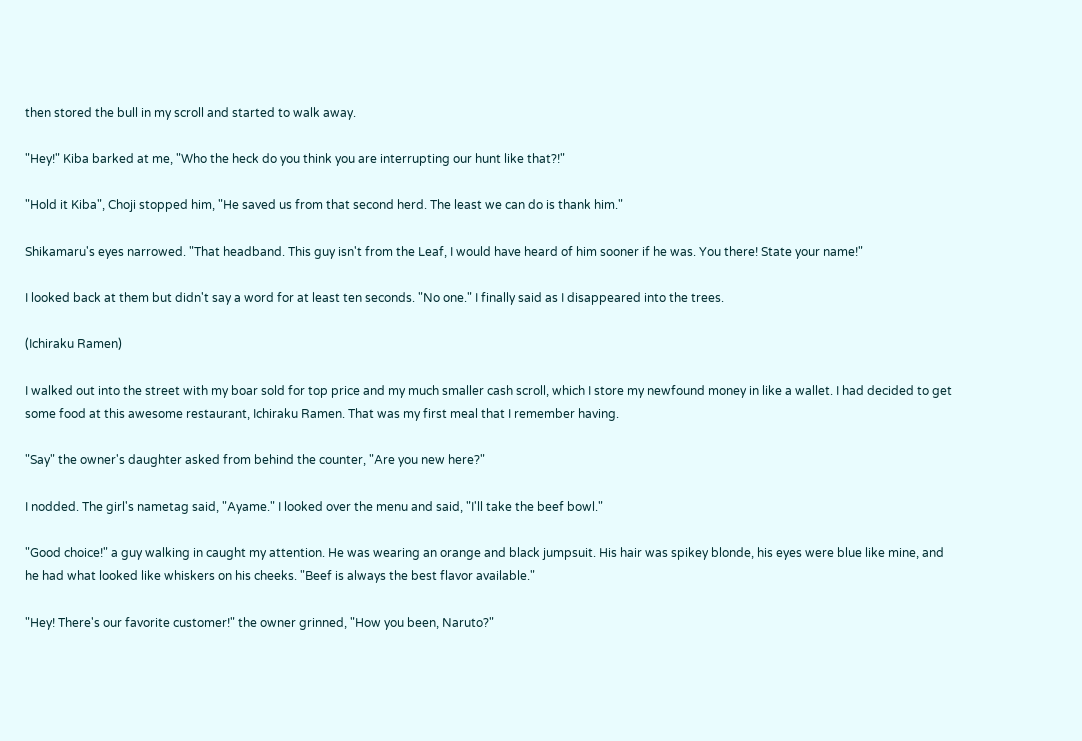then stored the bull in my scroll and started to walk away.

"Hey!" Kiba barked at me, "Who the heck do you think you are interrupting our hunt like that?!"

"Hold it Kiba", Choji stopped him, "He saved us from that second herd. The least we can do is thank him."

Shikamaru's eyes narrowed. "That headband. This guy isn't from the Leaf, I would have heard of him sooner if he was. You there! State your name!"

I looked back at them but didn't say a word for at least ten seconds. "No one." I finally said as I disappeared into the trees.

(Ichiraku Ramen)

I walked out into the street with my boar sold for top price and my much smaller cash scroll, which I store my newfound money in like a wallet. I had decided to get some food at this awesome restaurant, Ichiraku Ramen. That was my first meal that I remember having.

"Say" the owner's daughter asked from behind the counter, "Are you new here?"

I nodded. The girl's nametag said, "Ayame." I looked over the menu and said, "I'll take the beef bowl."

"Good choice!" a guy walking in caught my attention. He was wearing an orange and black jumpsuit. His hair was spikey blonde, his eyes were blue like mine, and he had what looked like whiskers on his cheeks. "Beef is always the best flavor available."

"Hey! There's our favorite customer!" the owner grinned, "How you been, Naruto?"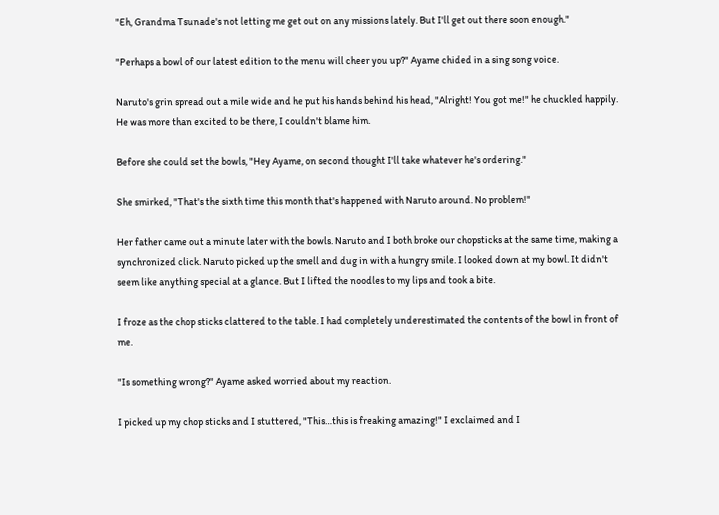"Eh, Grandma Tsunade's not letting me get out on any missions lately. But I'll get out there soon enough."

"Perhaps a bowl of our latest edition to the menu will cheer you up?" Ayame chided in a sing song voice.

Naruto's grin spread out a mile wide and he put his hands behind his head, "Alright! You got me!" he chuckled happily. He was more than excited to be there, I couldn't blame him.

Before she could set the bowls, "Hey Ayame, on second thought I'll take whatever he's ordering."

She smirked, "That's the sixth time this month that's happened with Naruto around. No problem!"

Her father came out a minute later with the bowls. Naruto and I both broke our chopsticks at the same time, making a synchronized click. Naruto picked up the smell and dug in with a hungry smile. I looked down at my bowl. It didn't seem like anything special at a glance. But I lifted the noodles to my lips and took a bite.

I froze as the chop sticks clattered to the table. I had completely underestimated the contents of the bowl in front of me.

"Is something wrong?" Ayame asked worried about my reaction.

I picked up my chop sticks and I stuttered, "This…this is freaking amazing!" I exclaimed and I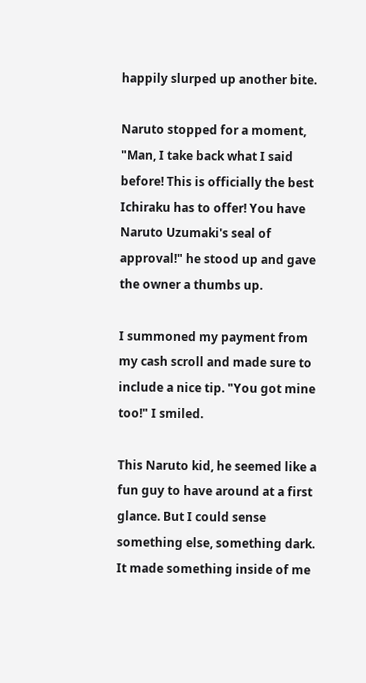happily slurped up another bite.

Naruto stopped for a moment, "Man, I take back what I said before! This is officially the best Ichiraku has to offer! You have Naruto Uzumaki's seal of approval!" he stood up and gave the owner a thumbs up.

I summoned my payment from my cash scroll and made sure to include a nice tip. "You got mine too!" I smiled.

This Naruto kid, he seemed like a fun guy to have around at a first glance. But I could sense something else, something dark. It made something inside of me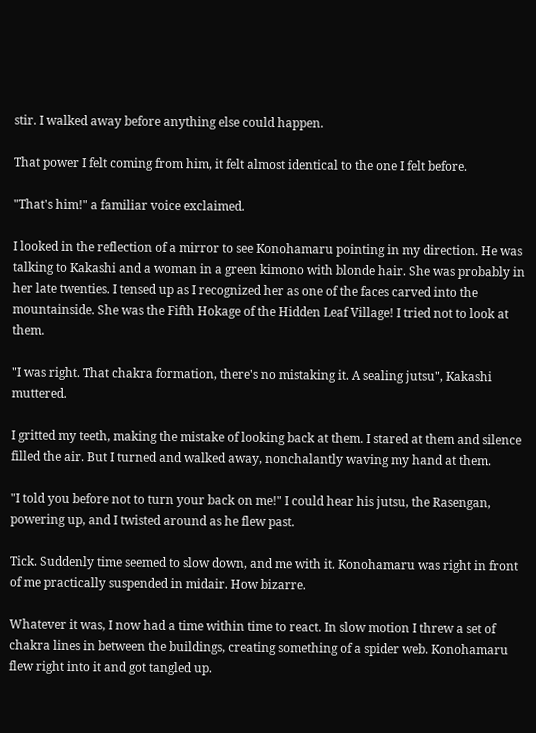stir. I walked away before anything else could happen.

That power I felt coming from him, it felt almost identical to the one I felt before.

"That's him!" a familiar voice exclaimed.

I looked in the reflection of a mirror to see Konohamaru pointing in my direction. He was talking to Kakashi and a woman in a green kimono with blonde hair. She was probably in her late twenties. I tensed up as I recognized her as one of the faces carved into the mountainside. She was the Fifth Hokage of the Hidden Leaf Village! I tried not to look at them.

"I was right. That chakra formation, there's no mistaking it. A sealing jutsu", Kakashi muttered.

I gritted my teeth, making the mistake of looking back at them. I stared at them and silence filled the air. But I turned and walked away, nonchalantly waving my hand at them.

"I told you before not to turn your back on me!" I could hear his jutsu, the Rasengan, powering up, and I twisted around as he flew past.

Tick. Suddenly time seemed to slow down, and me with it. Konohamaru was right in front of me practically suspended in midair. How bizarre.

Whatever it was, I now had a time within time to react. In slow motion I threw a set of chakra lines in between the buildings, creating something of a spider web. Konohamaru flew right into it and got tangled up.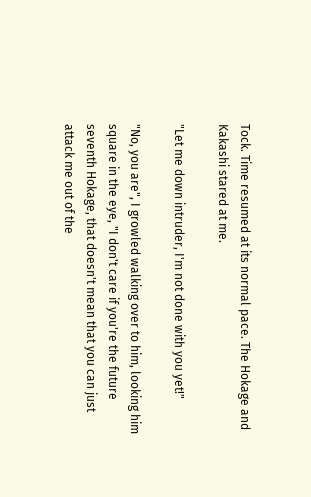Tock. Time resumed at its normal pace. The Hokage and Kakashi stared at me.

"Let me down intruder, I'm not done with you yet!"

"No, you are", I growled walking over to him, looking him square in the eye, "I don't care if you're the future seventh Hokage, that doesn't mean that you can just attack me out of the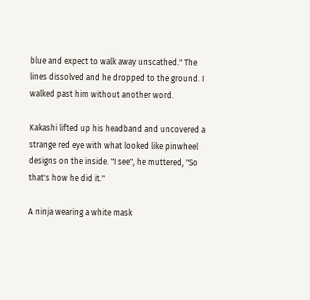blue and expect to walk away unscathed." The lines dissolved and he dropped to the ground. I walked past him without another word.

Kakashi lifted up his headband and uncovered a strange red eye with what looked like pinwheel designs on the inside. "I see", he muttered, "So that's how he did it."

A ninja wearing a white mask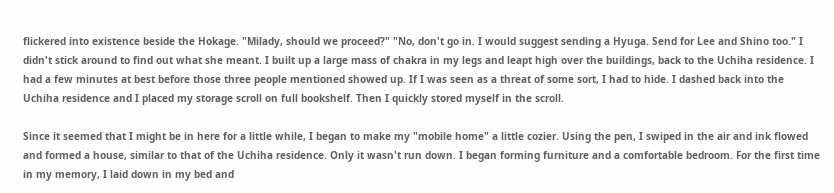flickered into existence beside the Hokage. "Milady, should we proceed?" "No, don't go in. I would suggest sending a Hyuga. Send for Lee and Shino too." I didn't stick around to find out what she meant. I built up a large mass of chakra in my legs and leapt high over the buildings, back to the Uchiha residence. I had a few minutes at best before those three people mentioned showed up. If I was seen as a threat of some sort, I had to hide. I dashed back into the Uchiha residence and I placed my storage scroll on full bookshelf. Then I quickly stored myself in the scroll.

Since it seemed that I might be in here for a little while, I began to make my "mobile home" a little cozier. Using the pen, I swiped in the air and ink flowed and formed a house, similar to that of the Uchiha residence. Only it wasn't run down. I began forming furniture and a comfortable bedroom. For the first time in my memory, I laid down in my bed and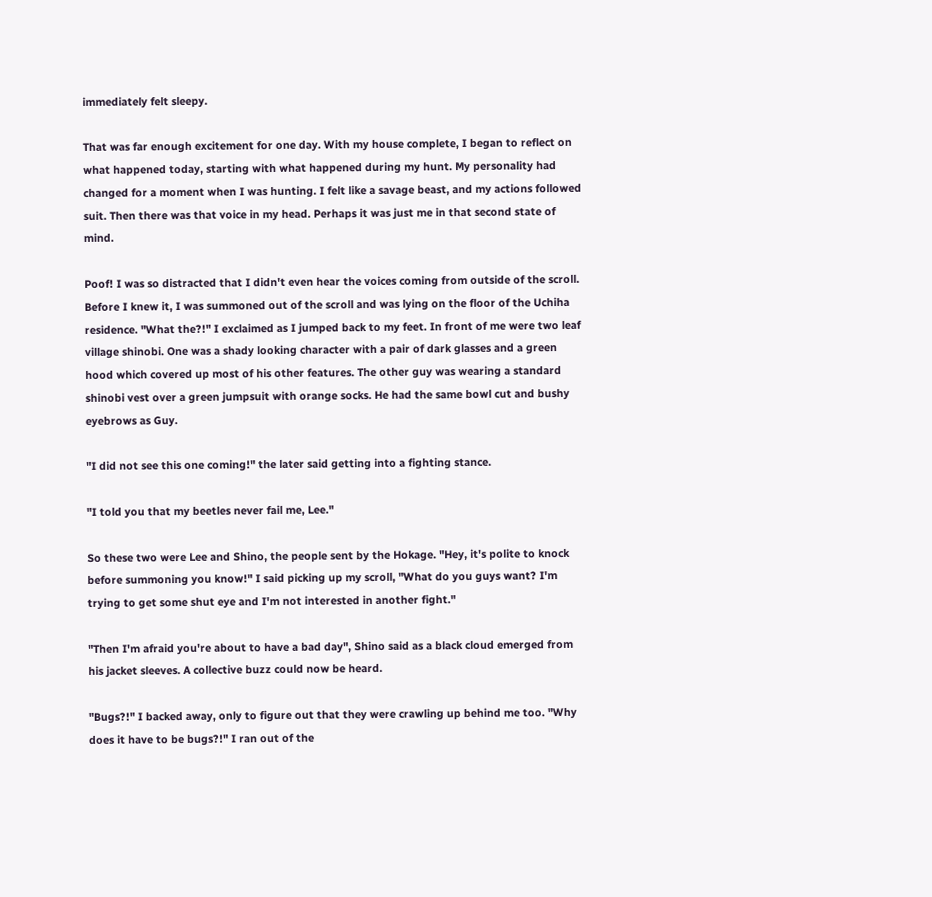immediately felt sleepy.

That was far enough excitement for one day. With my house complete, I began to reflect on what happened today, starting with what happened during my hunt. My personality had changed for a moment when I was hunting. I felt like a savage beast, and my actions followed suit. Then there was that voice in my head. Perhaps it was just me in that second state of mind.

Poof! I was so distracted that I didn't even hear the voices coming from outside of the scroll. Before I knew it, I was summoned out of the scroll and was lying on the floor of the Uchiha residence. "What the?!" I exclaimed as I jumped back to my feet. In front of me were two leaf village shinobi. One was a shady looking character with a pair of dark glasses and a green hood which covered up most of his other features. The other guy was wearing a standard shinobi vest over a green jumpsuit with orange socks. He had the same bowl cut and bushy eyebrows as Guy.

"I did not see this one coming!" the later said getting into a fighting stance.

"I told you that my beetles never fail me, Lee."

So these two were Lee and Shino, the people sent by the Hokage. "Hey, it's polite to knock before summoning you know!" I said picking up my scroll, "What do you guys want? I'm trying to get some shut eye and I'm not interested in another fight."

"Then I'm afraid you're about to have a bad day", Shino said as a black cloud emerged from his jacket sleeves. A collective buzz could now be heard.

"Bugs?!" I backed away, only to figure out that they were crawling up behind me too. "Why does it have to be bugs?!" I ran out of the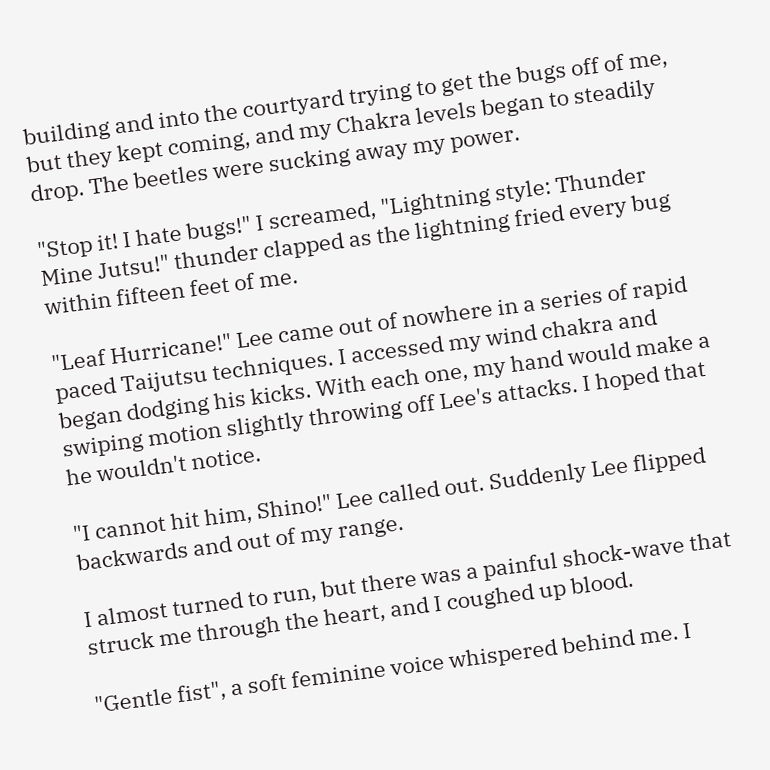building and into the courtyard trying to get the bugs off of me, but they kept coming, and my Chakra levels began to steadily drop. The beetles were sucking away my power.

"Stop it! I hate bugs!" I screamed, "Lightning style: Thunder Mine Jutsu!" thunder clapped as the lightning fried every bug within fifteen feet of me.

"Leaf Hurricane!" Lee came out of nowhere in a series of rapid paced Taijutsu techniques. I accessed my wind chakra and began dodging his kicks. With each one, my hand would make a swiping motion slightly throwing off Lee's attacks. I hoped that he wouldn't notice.

"I cannot hit him, Shino!" Lee called out. Suddenly Lee flipped backwards and out of my range.

I almost turned to run, but there was a painful shock-wave that struck me through the heart, and I coughed up blood.

"Gentle fist", a soft feminine voice whispered behind me. I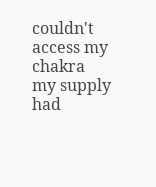couldn't access my chakra my supply had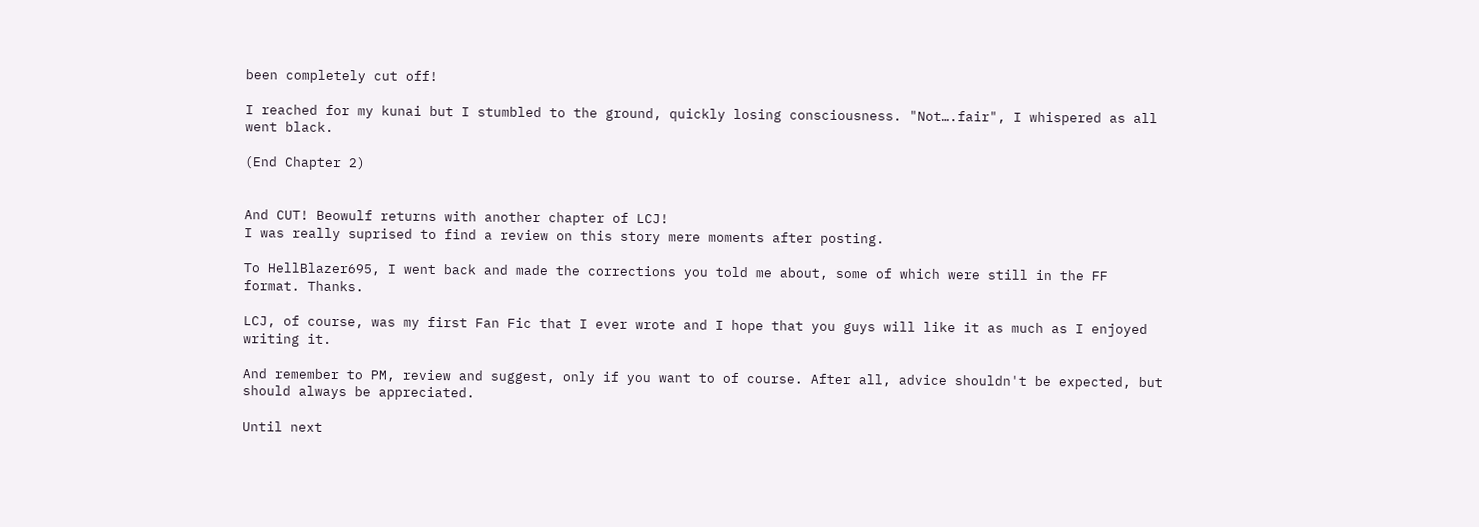been completely cut off!

I reached for my kunai but I stumbled to the ground, quickly losing consciousness. "Not….fair", I whispered as all went black.

(End Chapter 2)


And CUT! Beowulf returns with another chapter of LCJ!
I was really suprised to find a review on this story mere moments after posting.

To HellBlazer695, I went back and made the corrections you told me about, some of which were still in the FF format. Thanks.

LCJ, of course, was my first Fan Fic that I ever wrote and I hope that you guys will like it as much as I enjoyed writing it.

And remember to PM, review and suggest, only if you want to of course. After all, advice shouldn't be expected, but should always be appreciated.

Until next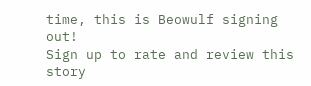time, this is Beowulf signing out!
Sign up to rate and review this story